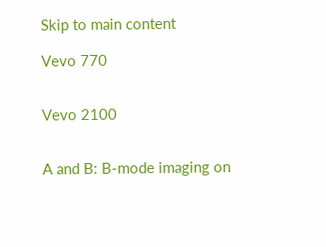Skip to main content

Vevo 770


Vevo 2100


A and B: B-mode imaging on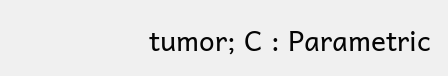tumor; C : Parametric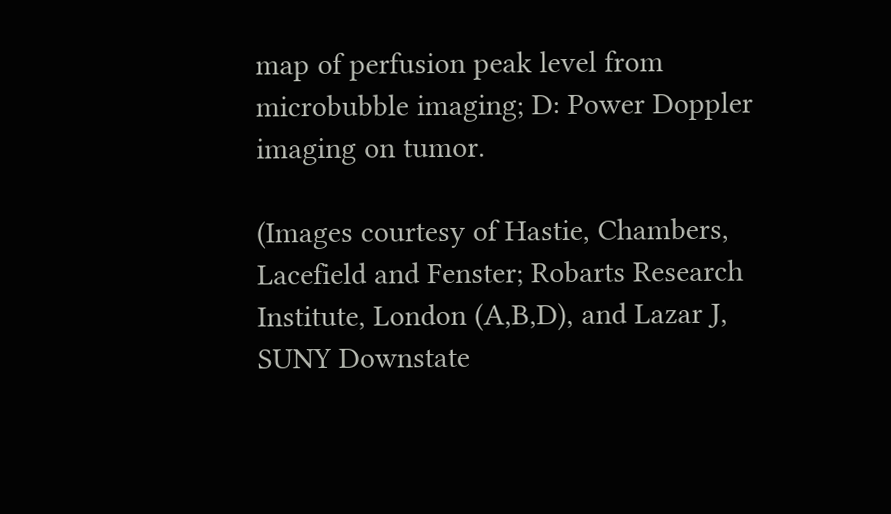map of perfusion peak level from microbubble imaging; D: Power Doppler imaging on tumor.

(Images courtesy of Hastie, Chambers, Lacefield and Fenster; Robarts Research Institute, London (A,B,D), and Lazar J, SUNY Downstate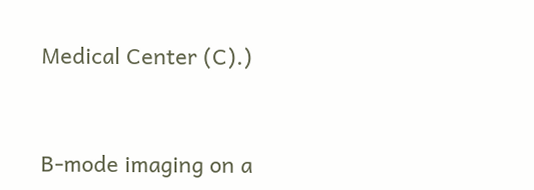Medical Center (C).)


B-mode imaging on a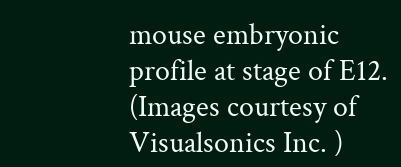mouse embryonic profile at stage of E12. (Images courtesy of Visualsonics Inc. )